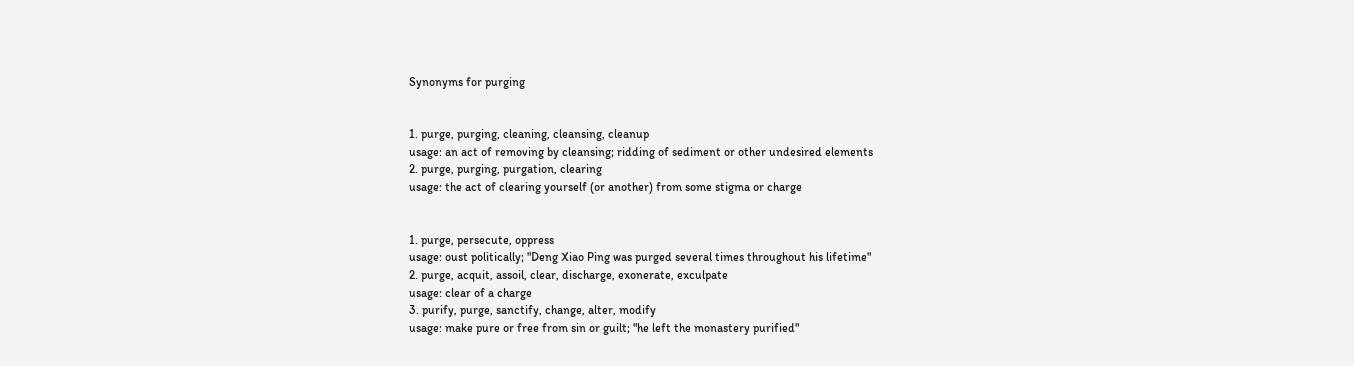Synonyms for purging


1. purge, purging, cleaning, cleansing, cleanup
usage: an act of removing by cleansing; ridding of sediment or other undesired elements
2. purge, purging, purgation, clearing
usage: the act of clearing yourself (or another) from some stigma or charge


1. purge, persecute, oppress
usage: oust politically; "Deng Xiao Ping was purged several times throughout his lifetime"
2. purge, acquit, assoil, clear, discharge, exonerate, exculpate
usage: clear of a charge
3. purify, purge, sanctify, change, alter, modify
usage: make pure or free from sin or guilt; "he left the monastery purified"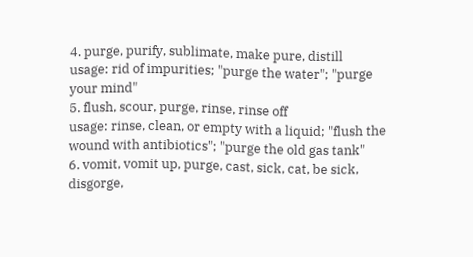4. purge, purify, sublimate, make pure, distill
usage: rid of impurities; "purge the water"; "purge your mind"
5. flush, scour, purge, rinse, rinse off
usage: rinse, clean, or empty with a liquid; "flush the wound with antibiotics"; "purge the old gas tank"
6. vomit, vomit up, purge, cast, sick, cat, be sick, disgorge,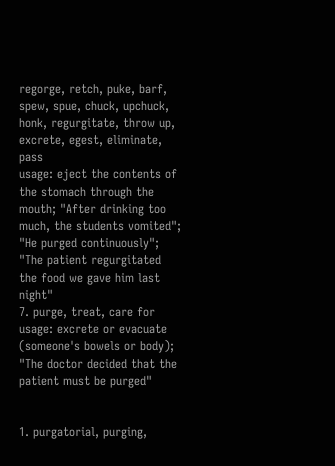regorge, retch, puke, barf, spew, spue, chuck, upchuck, honk, regurgitate, throw up, excrete, egest, eliminate, pass
usage: eject the contents of the stomach through the mouth; "After drinking too much, the students vomited"; "He purged continuously"; "The patient regurgitated the food we gave him last night"
7. purge, treat, care for
usage: excrete or evacuate (someone's bowels or body); "The doctor decided that the patient must be purged"


1. purgatorial, purging,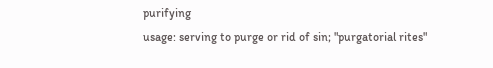purifying
usage: serving to purge or rid of sin; "purgatorial rites"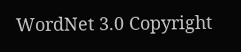WordNet 3.0 Copyright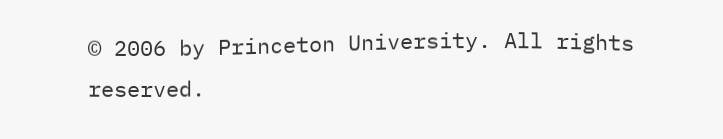© 2006 by Princeton University. All rights reserved.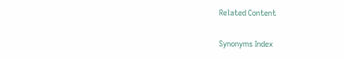Related Content

Synonyms Index